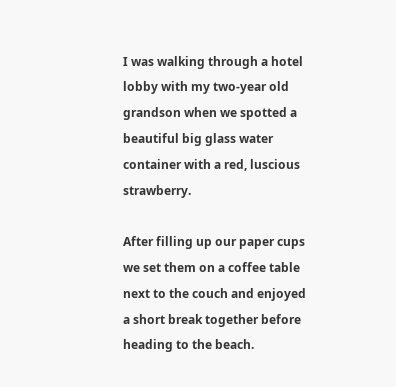I was walking through a hotel lobby with my two-year old grandson when we spotted a beautiful big glass water container with a red, luscious strawberry.

After filling up our paper cups we set them on a coffee table next to the couch and enjoyed a short break together before heading to the beach.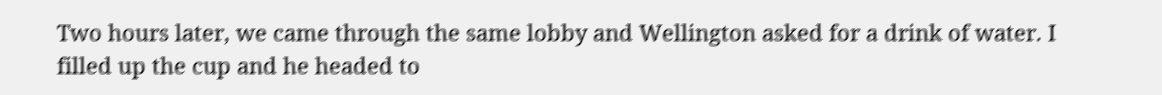Two hours later, we came through the same lobby and Wellington asked for a drink of water. I filled up the cup and he headed to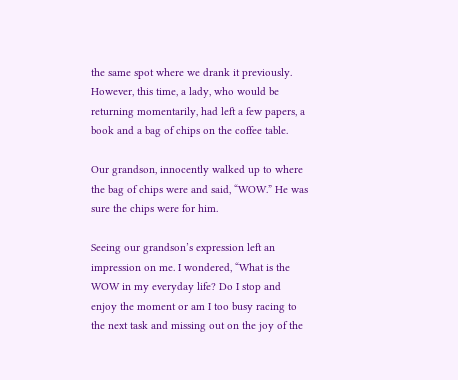the same spot where we drank it previously. However, this time, a lady, who would be returning momentarily, had left a few papers, a book and a bag of chips on the coffee table.

Our grandson, innocently walked up to where the bag of chips were and said, “WOW.” He was sure the chips were for him.

Seeing our grandson’s expression left an impression on me. I wondered, “What is the WOW in my everyday life? Do I stop and enjoy the moment or am I too busy racing to the next task and missing out on the joy of the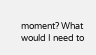moment? What would I need to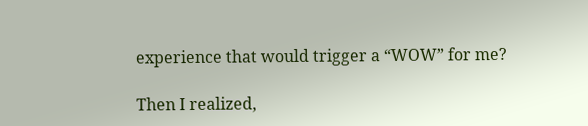experience that would trigger a “WOW” for me?

Then I realized,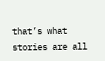that’s what stories are all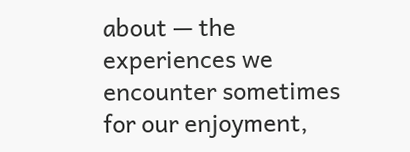about — the experiences we encounter sometimes for our enjoyment,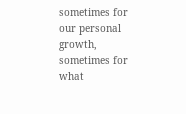sometimes for our personal growth, sometimes for what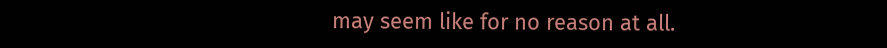may seem like for no reason at all.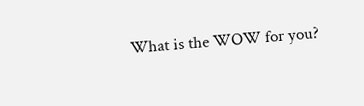What is the WOW for you?